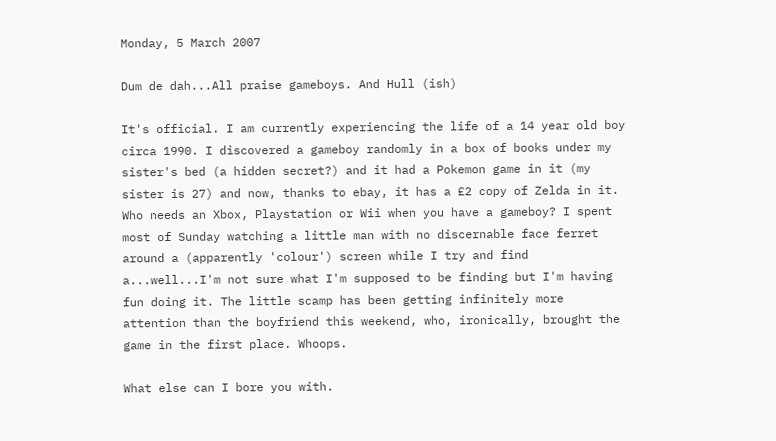Monday, 5 March 2007

Dum de dah...All praise gameboys. And Hull (ish)

It's official. I am currently experiencing the life of a 14 year old boy circa 1990. I discovered a gameboy randomly in a box of books under my sister's bed (a hidden secret?) and it had a Pokemon game in it (my sister is 27) and now, thanks to ebay, it has a £2 copy of Zelda in it. Who needs an Xbox, Playstation or Wii when you have a gameboy? I spent most of Sunday watching a little man with no discernable face ferret around a (apparently 'colour') screen while I try and find a...well...I'm not sure what I'm supposed to be finding but I'm having fun doing it. The little scamp has been getting infinitely more attention than the boyfriend this weekend, who, ironically, brought the game in the first place. Whoops.

What else can I bore you with.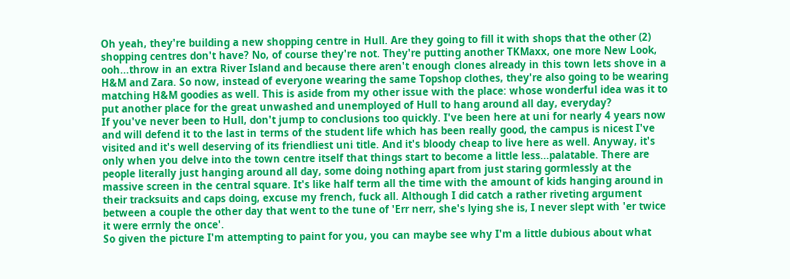Oh yeah, they're building a new shopping centre in Hull. Are they going to fill it with shops that the other (2) shopping centres don't have? No, of course they're not. They're putting another TKMaxx, one more New Look, ooh...throw in an extra River Island and because there aren't enough clones already in this town lets shove in a H&M and Zara. So now, instead of everyone wearing the same Topshop clothes, they're also going to be wearing matching H&M goodies as well. This is aside from my other issue with the place: whose wonderful idea was it to put another place for the great unwashed and unemployed of Hull to hang around all day, everyday?
If you've never been to Hull, don't jump to conclusions too quickly. I've been here at uni for nearly 4 years now and will defend it to the last in terms of the student life which has been really good, the campus is nicest I've visited and it's well deserving of its friendliest uni title. And it's bloody cheap to live here as well. Anyway, it's only when you delve into the town centre itself that things start to become a little less...palatable. There are people literally just hanging around all day, some doing nothing apart from just staring gormlessly at the massive screen in the central square. It's like half term all the time with the amount of kids hanging around in their tracksuits and caps doing, excuse my french, fuck all. Although I did catch a rather riveting argument between a couple the other day that went to the tune of 'Err nerr, she's lying she is, I never slept with 'er twice it were errnly the once'.
So given the picture I'm attempting to paint for you, you can maybe see why I'm a little dubious about what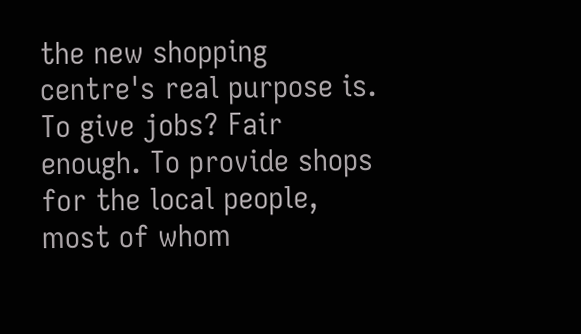the new shopping centre's real purpose is. To give jobs? Fair enough. To provide shops for the local people, most of whom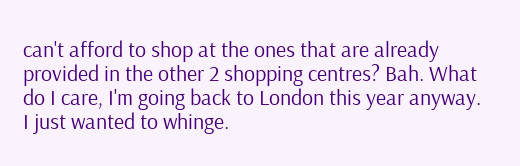can't afford to shop at the ones that are already provided in the other 2 shopping centres? Bah. What do I care, I'm going back to London this year anyway. I just wanted to whinge.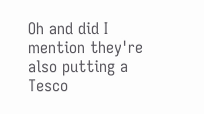Oh and did I mention they're also putting a Tesco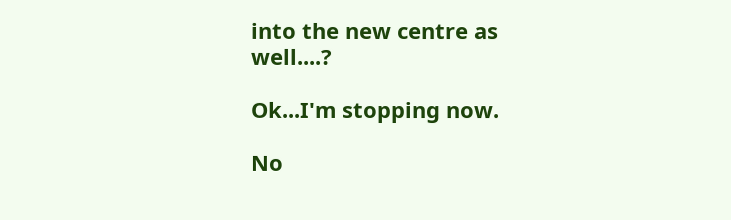into the new centre as well....?

Ok...I'm stopping now.

No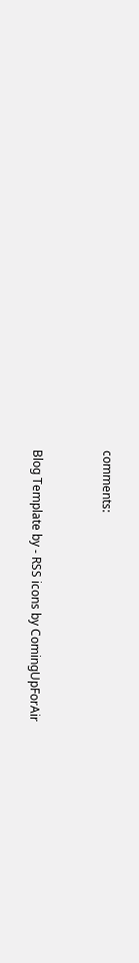comments:


Blog Template by - RSS icons by ComingUpForAir